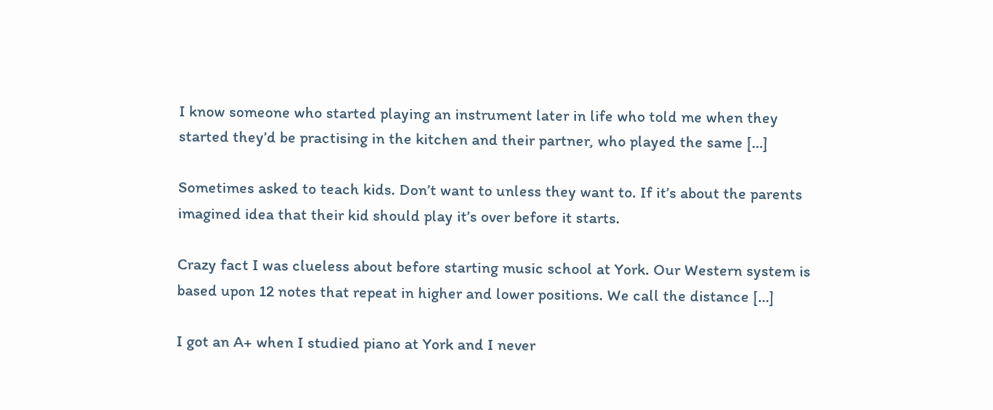I know someone who started playing an instrument later in life who told me when they started they’d be practising in the kitchen and their partner, who played the same […]

Sometimes asked to teach kids. Don’t want to unless they want to. If it’s about the parents imagined idea that their kid should play it’s over before it starts.

Crazy fact I was clueless about before starting music school at York. Our Western system is based upon 12 notes that repeat in higher and lower positions. We call the distance […]

I got an A+ when I studied piano at York and I never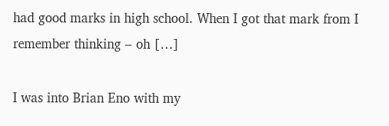had good marks in high school. When I got that mark from I remember thinking – oh […]

I was into Brian Eno with my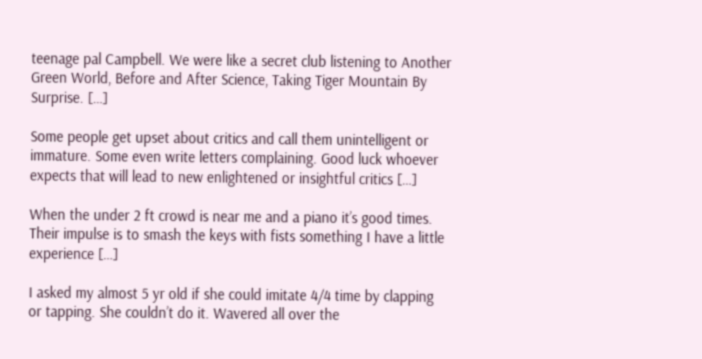teenage pal Campbell. We were like a secret club listening to Another Green World, Before and After Science, Taking Tiger Mountain By Surprise. […]

Some people get upset about critics and call them unintelligent or immature. Some even write letters complaining. Good luck whoever expects that will lead to new enlightened or insightful critics […]

When the under 2 ft crowd is near me and a piano it’s good times. Their impulse is to smash the keys with fists something I have a little experience […]

I asked my almost 5 yr old if she could imitate 4/4 time by clapping or tapping. She couldn’t do it. Wavered all over the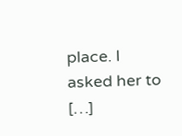place. I asked her to […]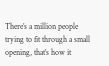There’s a million people trying to fit through a small opening, that’s how it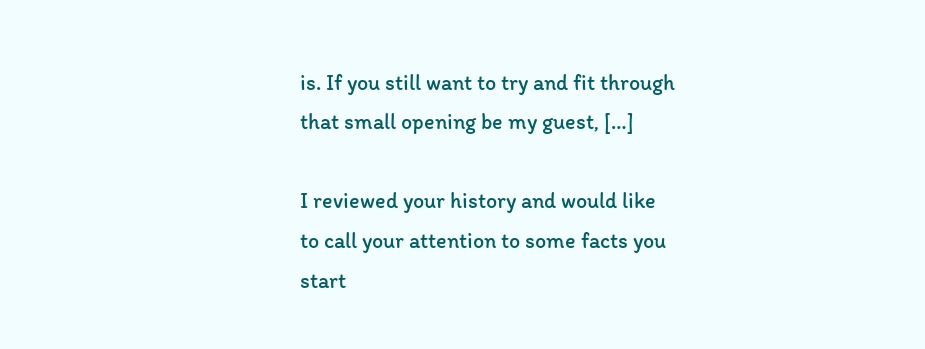is. If you still want to try and fit through that small opening be my guest, […]

I reviewed your history and would like to call your attention to some facts you start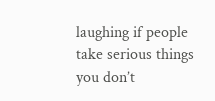laughing if people take serious things you don’t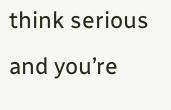think serious and you’re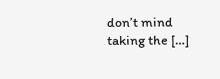don’t mind taking the […]